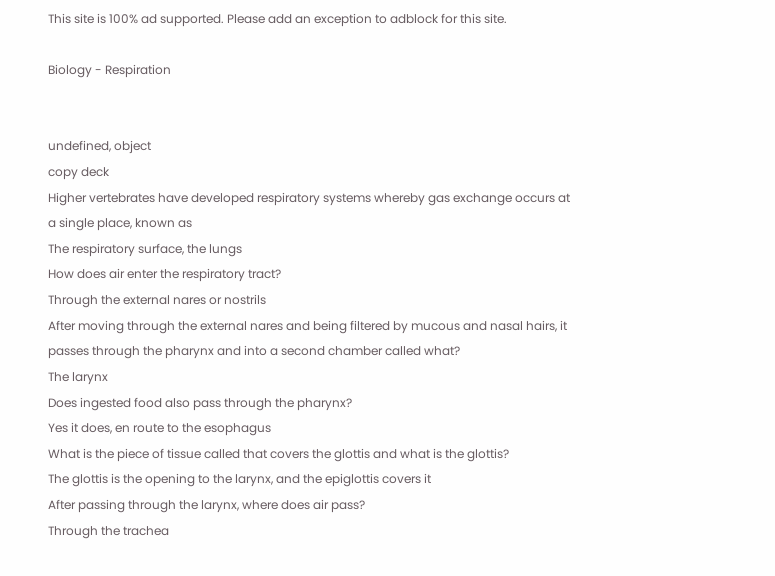This site is 100% ad supported. Please add an exception to adblock for this site.

Biology - Respiration


undefined, object
copy deck
Higher vertebrates have developed respiratory systems whereby gas exchange occurs at a single place, known as
The respiratory surface, the lungs
How does air enter the respiratory tract?
Through the external nares or nostrils
After moving through the external nares and being filtered by mucous and nasal hairs, it passes through the pharynx and into a second chamber called what?
The larynx
Does ingested food also pass through the pharynx?
Yes it does, en route to the esophagus
What is the piece of tissue called that covers the glottis and what is the glottis?
The glottis is the opening to the larynx, and the epiglottis covers it
After passing through the larynx, where does air pass?
Through the trachea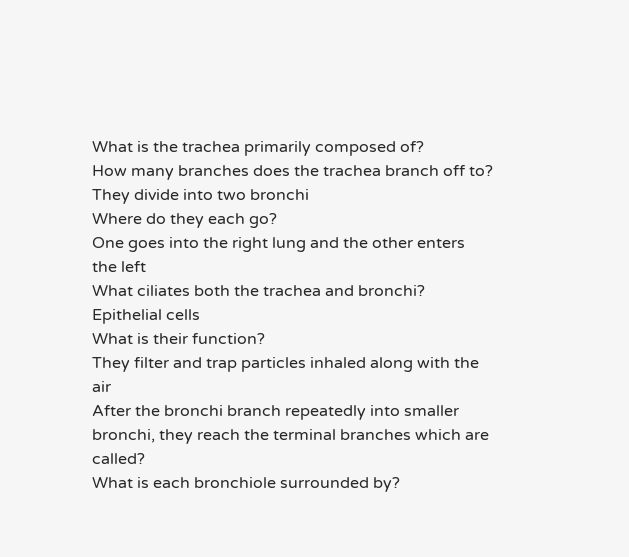What is the trachea primarily composed of?
How many branches does the trachea branch off to?
They divide into two bronchi
Where do they each go?
One goes into the right lung and the other enters the left
What ciliates both the trachea and bronchi?
Epithelial cells
What is their function?
They filter and trap particles inhaled along with the air
After the bronchi branch repeatedly into smaller bronchi, they reach the terminal branches which are called?
What is each bronchiole surrounded by?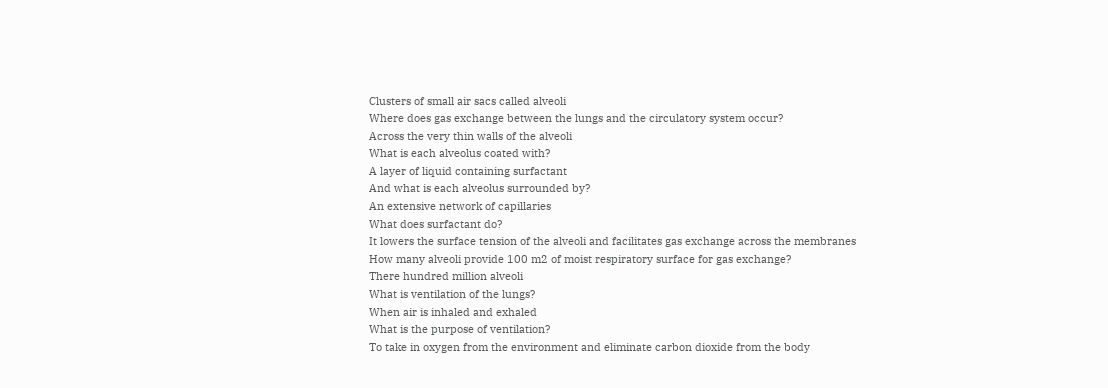Clusters of small air sacs called alveoli
Where does gas exchange between the lungs and the circulatory system occur?
Across the very thin walls of the alveoli
What is each alveolus coated with?
A layer of liquid containing surfactant
And what is each alveolus surrounded by?
An extensive network of capillaries
What does surfactant do?
It lowers the surface tension of the alveoli and facilitates gas exchange across the membranes
How many alveoli provide 100 m2 of moist respiratory surface for gas exchange?
There hundred million alveoli
What is ventilation of the lungs?
When air is inhaled and exhaled
What is the purpose of ventilation?
To take in oxygen from the environment and eliminate carbon dioxide from the body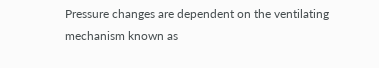Pressure changes are dependent on the ventilating mechanism known as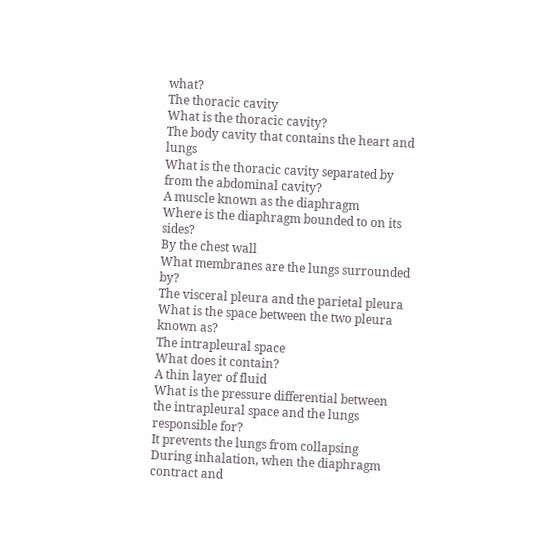what?
The thoracic cavity
What is the thoracic cavity?
The body cavity that contains the heart and lungs
What is the thoracic cavity separated by from the abdominal cavity?
A muscle known as the diaphragm
Where is the diaphragm bounded to on its sides?
By the chest wall
What membranes are the lungs surrounded by?
The visceral pleura and the parietal pleura
What is the space between the two pleura known as?
The intrapleural space
What does it contain?
A thin layer of fluid
What is the pressure differential between the intrapleural space and the lungs responsible for?
It prevents the lungs from collapsing
During inhalation, when the diaphragm contract and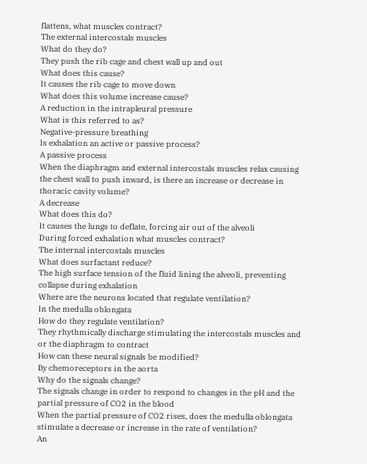flattens, what muscles contract?
The external intercostals muscles
What do they do?
They push the rib cage and chest wall up and out
What does this cause?
It causes the rib cage to move down
What does this volume increase cause?
A reduction in the intrapleural pressure
What is this referred to as?
Negative-pressure breathing
Is exhalation an active or passive process?
A passive process
When the diaphragm and external intercostals muscles relax causing the chest wall to push inward, is there an increase or decrease in thoracic cavity volume?
A decrease
What does this do?
It causes the lungs to deflate, forcing air out of the alveoli
During forced exhalation what muscles contract?
The internal intercostals muscles
What does surfactant reduce?
The high surface tension of the fluid lining the alveoli, preventing collapse during exhalation
Where are the neurons located that regulate ventilation?
In the medulla oblongata
How do they regulate ventilation?
They rhythmically discharge stimulating the intercostals muscles and or the diaphragm to contract
How can these neural signals be modified?
By chemoreceptors in the aorta
Why do the signals change?
The signals change in order to respond to changes in the pH and the partial pressure of CO2 in the blood
When the partial pressure of CO2 rises, does the medulla oblongata stimulate a decrease or increase in the rate of ventilation?
An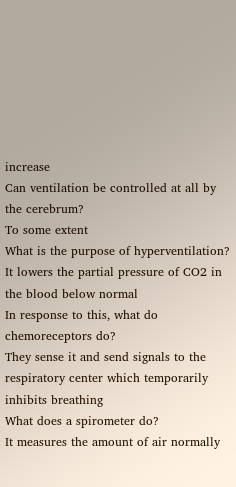increase
Can ventilation be controlled at all by the cerebrum?
To some extent
What is the purpose of hyperventilation?
It lowers the partial pressure of CO2 in the blood below normal
In response to this, what do chemoreceptors do?
They sense it and send signals to the respiratory center which temporarily inhibits breathing
What does a spirometer do?
It measures the amount of air normally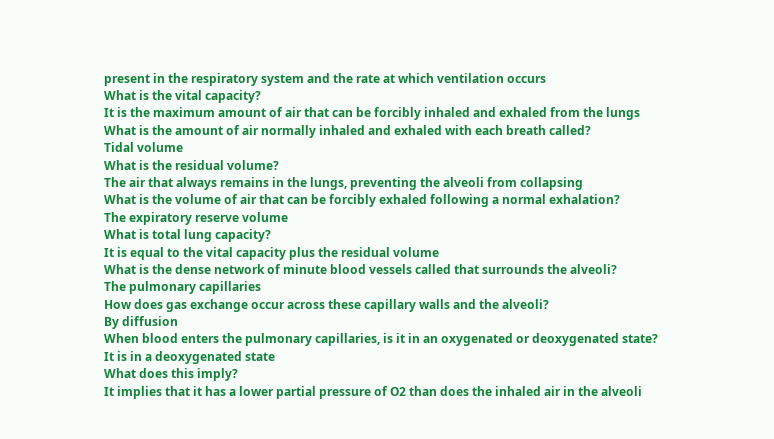present in the respiratory system and the rate at which ventilation occurs
What is the vital capacity?
It is the maximum amount of air that can be forcibly inhaled and exhaled from the lungs
What is the amount of air normally inhaled and exhaled with each breath called?
Tidal volume
What is the residual volume?
The air that always remains in the lungs, preventing the alveoli from collapsing
What is the volume of air that can be forcibly exhaled following a normal exhalation?
The expiratory reserve volume
What is total lung capacity?
It is equal to the vital capacity plus the residual volume
What is the dense network of minute blood vessels called that surrounds the alveoli?
The pulmonary capillaries
How does gas exchange occur across these capillary walls and the alveoli?
By diffusion
When blood enters the pulmonary capillaries, is it in an oxygenated or deoxygenated state?
It is in a deoxygenated state
What does this imply?
It implies that it has a lower partial pressure of O2 than does the inhaled air in the alveoli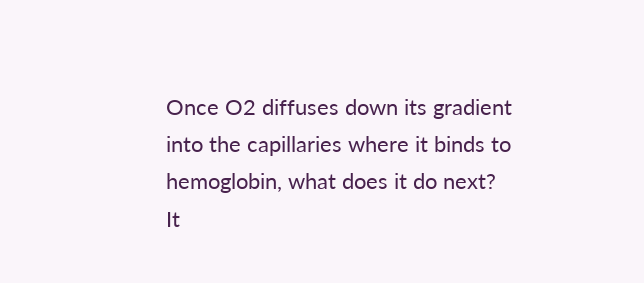Once O2 diffuses down its gradient into the capillaries where it binds to hemoglobin, what does it do next?
It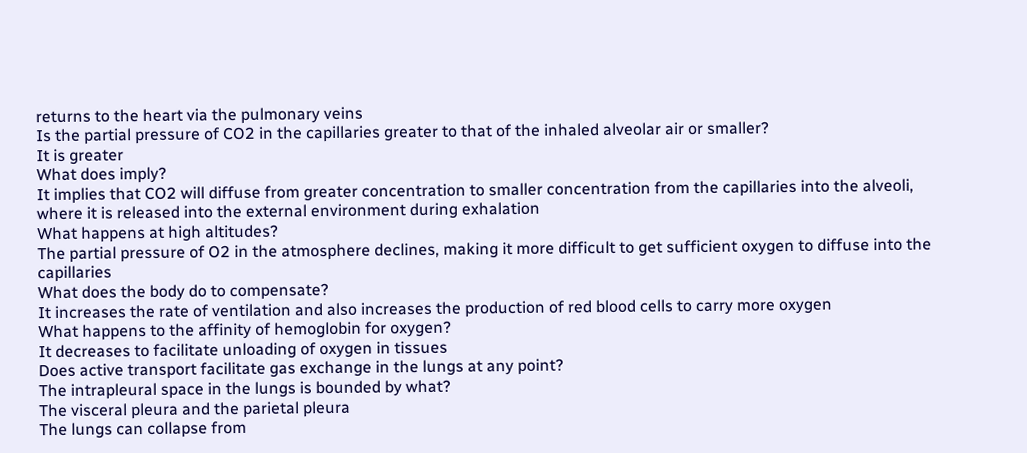returns to the heart via the pulmonary veins
Is the partial pressure of CO2 in the capillaries greater to that of the inhaled alveolar air or smaller?
It is greater
What does imply?
It implies that CO2 will diffuse from greater concentration to smaller concentration from the capillaries into the alveoli, where it is released into the external environment during exhalation
What happens at high altitudes?
The partial pressure of O2 in the atmosphere declines, making it more difficult to get sufficient oxygen to diffuse into the capillaries
What does the body do to compensate?
It increases the rate of ventilation and also increases the production of red blood cells to carry more oxygen
What happens to the affinity of hemoglobin for oxygen?
It decreases to facilitate unloading of oxygen in tissues
Does active transport facilitate gas exchange in the lungs at any point?
The intrapleural space in the lungs is bounded by what?
The visceral pleura and the parietal pleura
The lungs can collapse from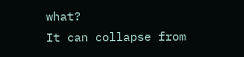what?
It can collapse from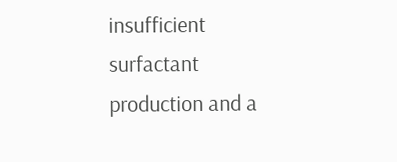insufficient surfactant production and a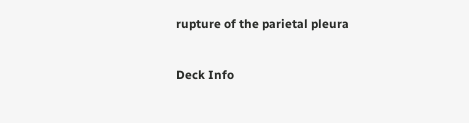rupture of the parietal pleura

Deck Info